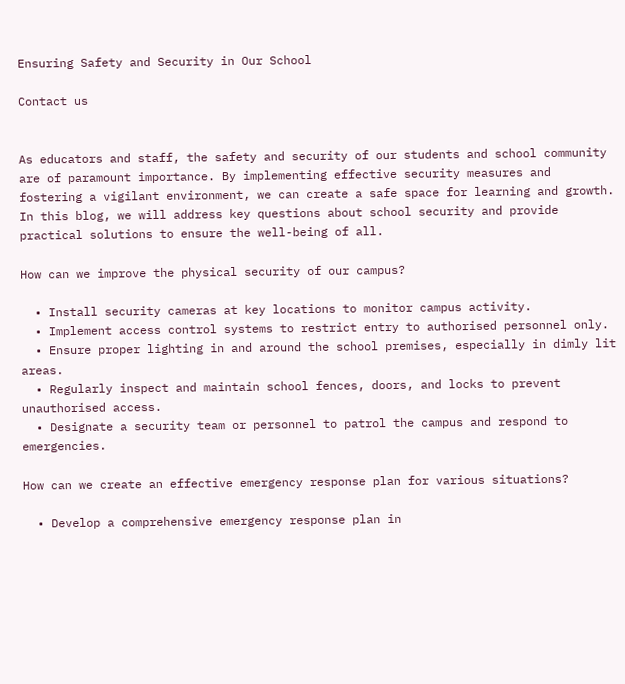Ensuring Safety and Security in Our School

Contact us


As educators and staff, the safety and security of our students and school community are of paramount importance. By implementing effective security measures and fostering a vigilant environment, we can create a safe space for learning and growth. In this blog, we will address key questions about school security and provide practical solutions to ensure the well-being of all.

How can we improve the physical security of our campus?

  • Install security cameras at key locations to monitor campus activity.
  • Implement access control systems to restrict entry to authorised personnel only.
  • Ensure proper lighting in and around the school premises, especially in dimly lit areas.
  • Regularly inspect and maintain school fences, doors, and locks to prevent unauthorised access.
  • Designate a security team or personnel to patrol the campus and respond to emergencies.

How can we create an effective emergency response plan for various situations?

  • Develop a comprehensive emergency response plan in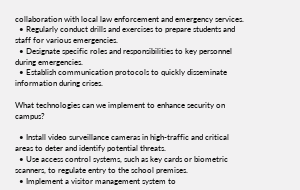collaboration with local law enforcement and emergency services.
  • Regularly conduct drills and exercises to prepare students and staff for various emergencies.
  • Designate specific roles and responsibilities to key personnel during emergencies.
  • Establish communication protocols to quickly disseminate information during crises.

What technologies can we implement to enhance security on campus?

  • Install video surveillance cameras in high-traffic and critical areas to deter and identify potential threats.
  • Use access control systems, such as key cards or biometric scanners, to regulate entry to the school premises.
  • Implement a visitor management system to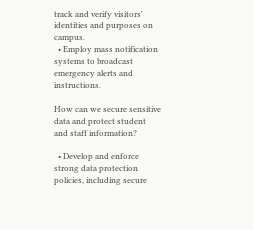track and verify visitors' identities and purposes on campus.
  • Employ mass notification systems to broadcast emergency alerts and instructions.

How can we secure sensitive data and protect student and staff information?

  • Develop and enforce strong data protection policies, including secure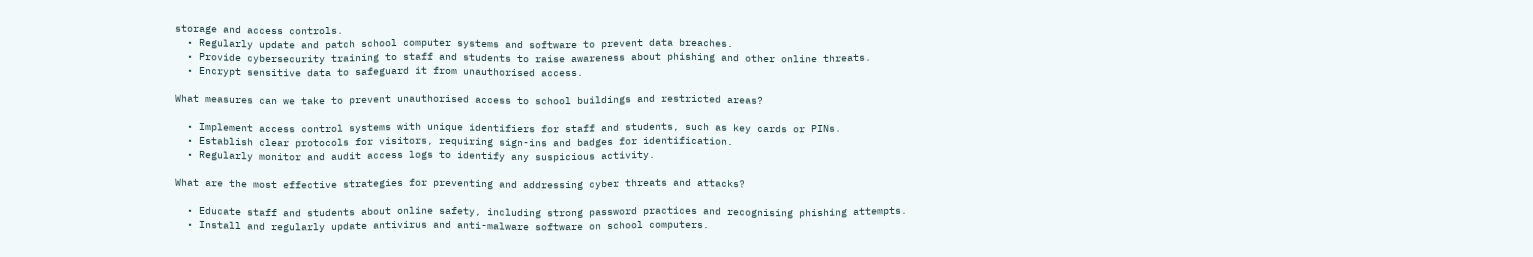storage and access controls.
  • Regularly update and patch school computer systems and software to prevent data breaches.
  • Provide cybersecurity training to staff and students to raise awareness about phishing and other online threats.
  • Encrypt sensitive data to safeguard it from unauthorised access.

What measures can we take to prevent unauthorised access to school buildings and restricted areas?

  • Implement access control systems with unique identifiers for staff and students, such as key cards or PINs.
  • Establish clear protocols for visitors, requiring sign-ins and badges for identification.
  • Regularly monitor and audit access logs to identify any suspicious activity.

What are the most effective strategies for preventing and addressing cyber threats and attacks?

  • Educate staff and students about online safety, including strong password practices and recognising phishing attempts.
  • Install and regularly update antivirus and anti-malware software on school computers.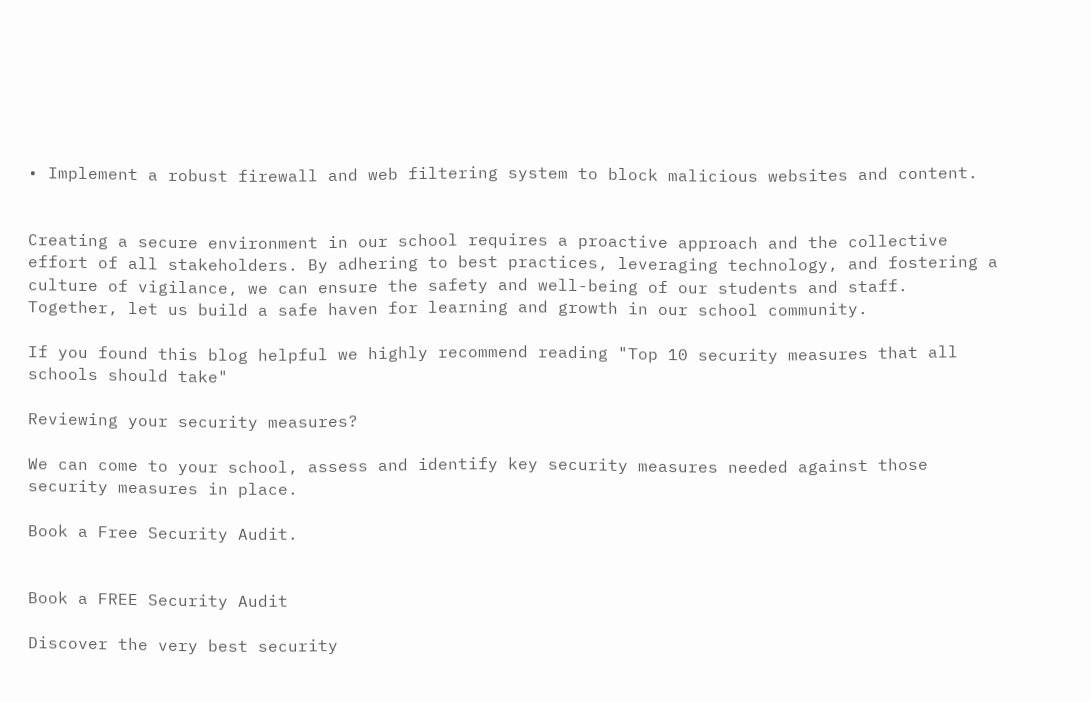• Implement a robust firewall and web filtering system to block malicious websites and content.


Creating a secure environment in our school requires a proactive approach and the collective effort of all stakeholders. By adhering to best practices, leveraging technology, and fostering a culture of vigilance, we can ensure the safety and well-being of our students and staff. Together, let us build a safe haven for learning and growth in our school community.

If you found this blog helpful we highly recommend reading "Top 10 security measures that all schools should take"

Reviewing your security measures?

We can come to your school, assess and identify key security measures needed against those security measures in place.

Book a Free Security Audit.


Book a FREE Security Audit

Discover the very best security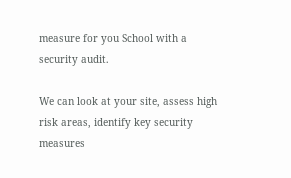measure for you School with a security audit.

We can look at your site, assess high risk areas, identify key security measures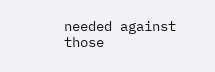needed against those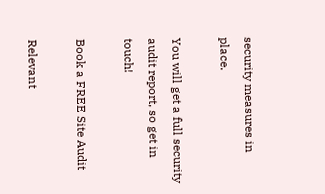security measures in place.

You will get a full security audit report, so get in touch!

Book a FREE Site Audit

Relevant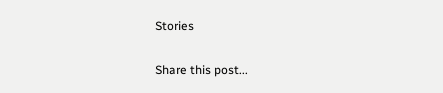Stories

Share this post...